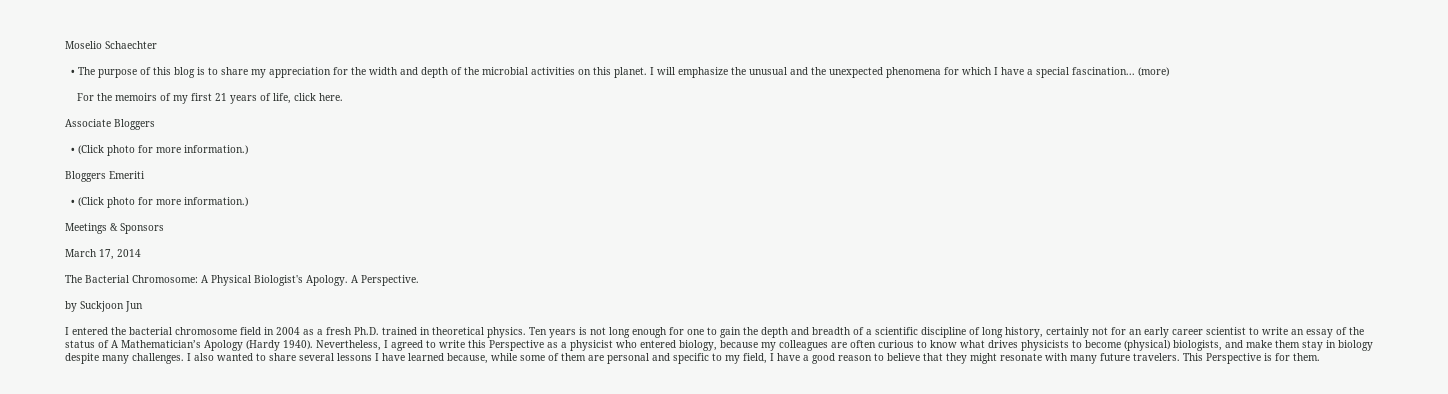Moselio Schaechter

  • The purpose of this blog is to share my appreciation for the width and depth of the microbial activities on this planet. I will emphasize the unusual and the unexpected phenomena for which I have a special fascination... (more)

    For the memoirs of my first 21 years of life, click here.

Associate Bloggers

  • (Click photo for more information.)

Bloggers Emeriti

  • (Click photo for more information.)

Meetings & Sponsors

March 17, 2014

The Bacterial Chromosome: A Physical Biologist's Apology. A Perspective.

by Suckjoon Jun

I entered the bacterial chromosome field in 2004 as a fresh Ph.D. trained in theoretical physics. Ten years is not long enough for one to gain the depth and breadth of a scientific discipline of long history, certainly not for an early career scientist to write an essay of the status of A Mathematician’s Apology (Hardy 1940). Nevertheless, I agreed to write this Perspective as a physicist who entered biology, because my colleagues are often curious to know what drives physicists to become (physical) biologists, and make them stay in biology despite many challenges. I also wanted to share several lessons I have learned because, while some of them are personal and specific to my field, I have a good reason to believe that they might resonate with many future travelers. This Perspective is for them.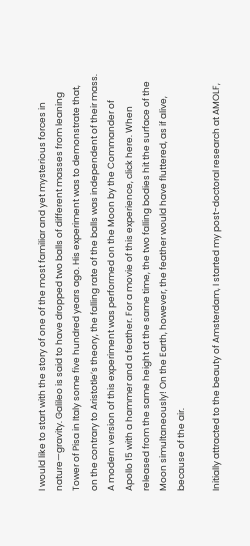I would like to start with the story of one of the most familiar and yet mysterious forces in nature—gravity. Galileo is said to have dropped two balls of different masses from leaning Tower of Pisa in Italy some five hundred years ago. His experiment was to demonstrate that, on the contrary to Aristotle’s theory, the falling rate of the balls was independent of their mass. A modern version of this experiment was performed on the Moon by the Commander of Apollo 15 with a hammer and a feather. For a movie of this experience, click here. When released from the same height at the same time, the two falling bodies hit the surface of the Moon simultaneously! On the Earth, however, the feather would have fluttered, as if alive, because of the air.

Initially attracted to the beauty of Amsterdam, I started my post-doctoral research at AMOLF,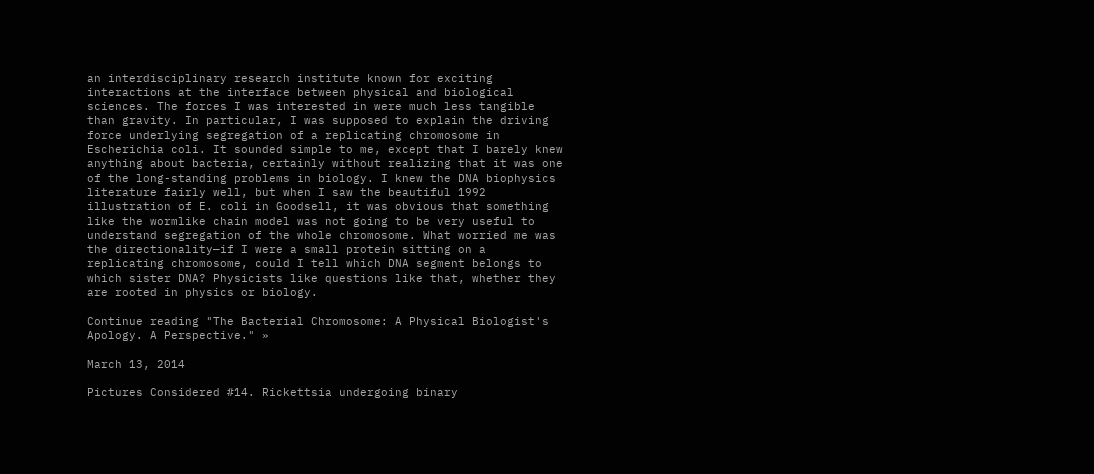an interdisciplinary research institute known for exciting interactions at the interface between physical and biological sciences. The forces I was interested in were much less tangible than gravity. In particular, I was supposed to explain the driving force underlying segregation of a replicating chromosome in Escherichia coli. It sounded simple to me, except that I barely knew anything about bacteria, certainly without realizing that it was one of the long-standing problems in biology. I knew the DNA biophysics literature fairly well, but when I saw the beautiful 1992 illustration of E. coli in Goodsell, it was obvious that something like the wormlike chain model was not going to be very useful to understand segregation of the whole chromosome. What worried me was the directionality—if I were a small protein sitting on a replicating chromosome, could I tell which DNA segment belongs to which sister DNA? Physicists like questions like that, whether they are rooted in physics or biology.

Continue reading "The Bacterial Chromosome: A Physical Biologist's Apology. A Perspective." »

March 13, 2014

Pictures Considered #14. Rickettsia undergoing binary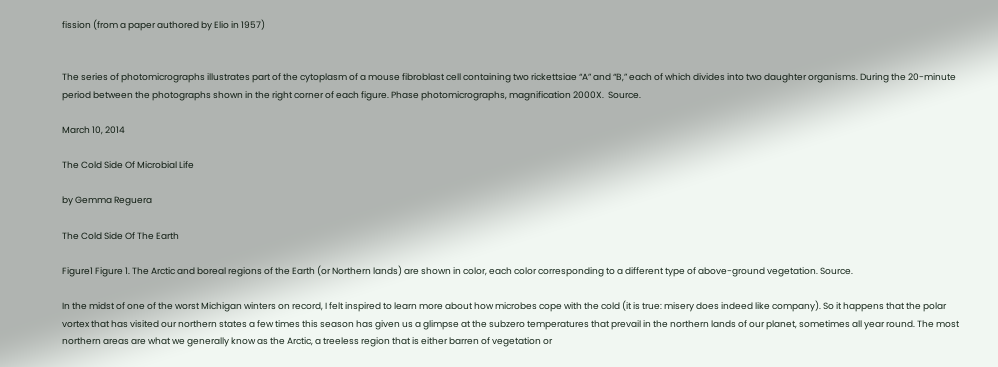fission (from a paper authored by Elio in 1957)


The series of photomicrographs illustrates part of the cytoplasm of a mouse fibroblast cell containing two rickettsiae “A” and “B,” each of which divides into two daughter organisms. During the 20-minute period between the photographs shown in the right corner of each figure. Phase photomicrographs, magnification 2000X.  Source.

March 10, 2014

The Cold Side Of Microbial Life

by Gemma Reguera

The Cold Side Of The Earth

Figure1 Figure 1. The Arctic and boreal regions of the Earth (or Northern lands) are shown in color, each color corresponding to a different type of above-ground vegetation. Source.

In the midst of one of the worst Michigan winters on record, I felt inspired to learn more about how microbes cope with the cold (it is true: misery does indeed like company). So it happens that the polar vortex that has visited our northern states a few times this season has given us a glimpse at the subzero temperatures that prevail in the northern lands of our planet, sometimes all year round. The most northern areas are what we generally know as the Arctic, a treeless region that is either barren of vegetation or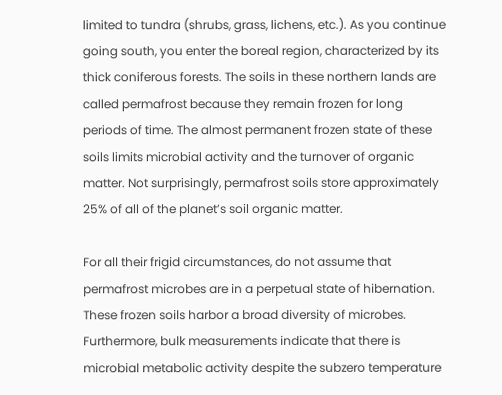limited to tundra (shrubs, grass, lichens, etc.). As you continue going south, you enter the boreal region, characterized by its thick coniferous forests. The soils in these northern lands are called permafrost because they remain frozen for long periods of time. The almost permanent frozen state of these soils limits microbial activity and the turnover of organic matter. Not surprisingly, permafrost soils store approximately 25% of all of the planet’s soil organic matter.

For all their frigid circumstances, do not assume that permafrost microbes are in a perpetual state of hibernation. These frozen soils harbor a broad diversity of microbes. Furthermore, bulk measurements indicate that there is microbial metabolic activity despite the subzero temperature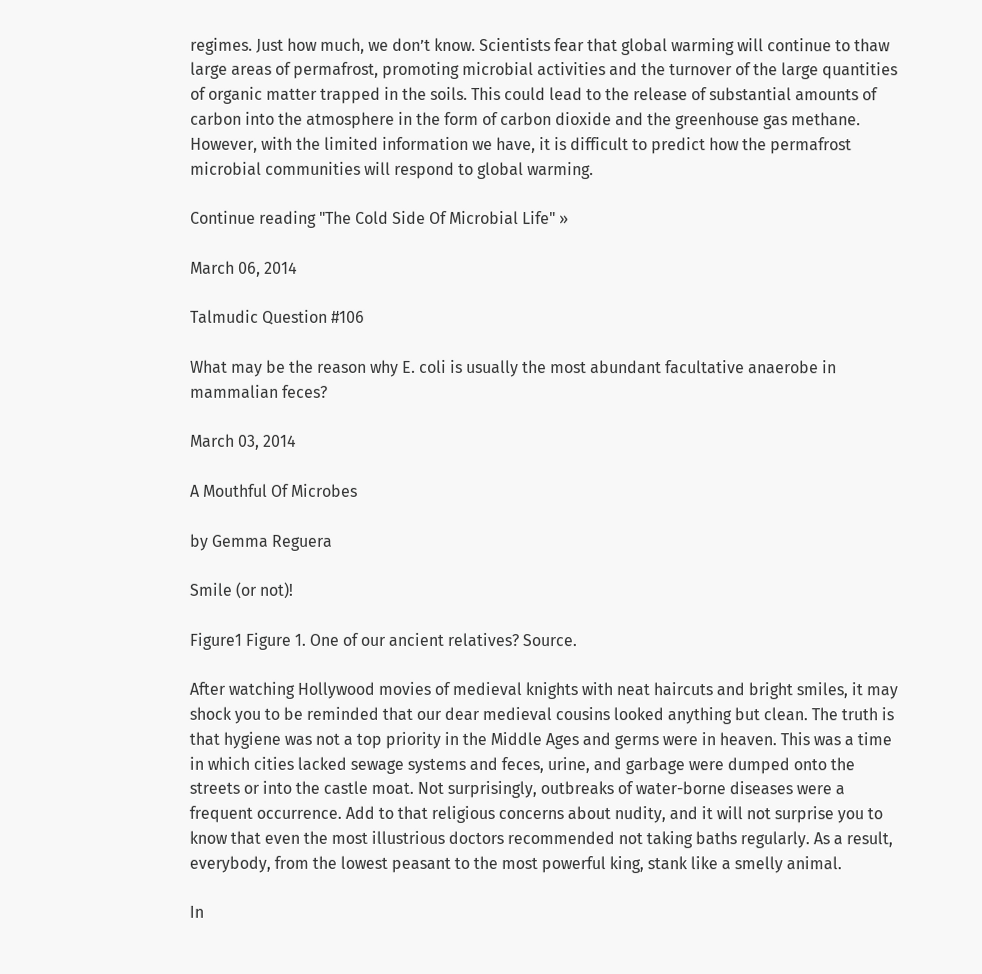regimes. Just how much, we don’t know. Scientists fear that global warming will continue to thaw large areas of permafrost, promoting microbial activities and the turnover of the large quantities of organic matter trapped in the soils. This could lead to the release of substantial amounts of carbon into the atmosphere in the form of carbon dioxide and the greenhouse gas methane. However, with the limited information we have, it is difficult to predict how the permafrost microbial communities will respond to global warming.

Continue reading "The Cold Side Of Microbial Life" »

March 06, 2014

Talmudic Question #106

What may be the reason why E. coli is usually the most abundant facultative anaerobe in mammalian feces?

March 03, 2014

A Mouthful Of Microbes

by Gemma Reguera

Smile (or not)!

Figure1 Figure 1. One of our ancient relatives? Source.

After watching Hollywood movies of medieval knights with neat haircuts and bright smiles, it may shock you to be reminded that our dear medieval cousins looked anything but clean. The truth is that hygiene was not a top priority in the Middle Ages and germs were in heaven. This was a time in which cities lacked sewage systems and feces, urine, and garbage were dumped onto the streets or into the castle moat. Not surprisingly, outbreaks of water-borne diseases were a frequent occurrence. Add to that religious concerns about nudity, and it will not surprise you to know that even the most illustrious doctors recommended not taking baths regularly. As a result, everybody, from the lowest peasant to the most powerful king, stank like a smelly animal.

In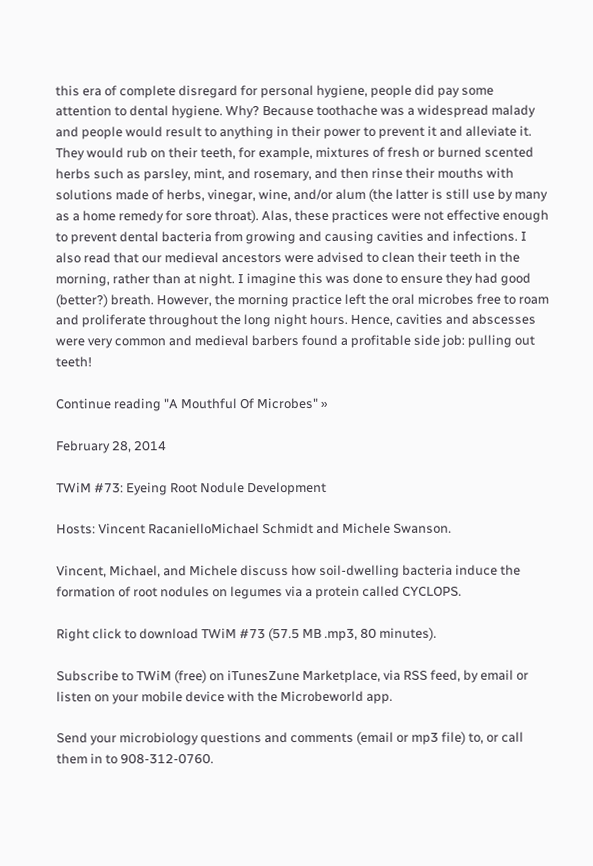this era of complete disregard for personal hygiene, people did pay some attention to dental hygiene. Why? Because toothache was a widespread malady and people would result to anything in their power to prevent it and alleviate it. They would rub on their teeth, for example, mixtures of fresh or burned scented herbs such as parsley, mint, and rosemary, and then rinse their mouths with solutions made of herbs, vinegar, wine, and/or alum (the latter is still use by many as a home remedy for sore throat). Alas, these practices were not effective enough to prevent dental bacteria from growing and causing cavities and infections. I also read that our medieval ancestors were advised to clean their teeth in the morning, rather than at night. I imagine this was done to ensure they had good (better?) breath. However, the morning practice left the oral microbes free to roam and proliferate throughout the long night hours. Hence, cavities and abscesses were very common and medieval barbers found a profitable side job: pulling out teeth!

Continue reading "A Mouthful Of Microbes" »

February 28, 2014

TWiM #73: Eyeing Root Nodule Development

Hosts: Vincent RacanielloMichael Schmidt and Michele Swanson.

Vincent, Michael, and Michele discuss how soil-dwelling bacteria induce the formation of root nodules on legumes via a protein called CYCLOPS.

Right click to download TWiM #73 (57.5 MB .mp3, 80 minutes).

Subscribe to TWiM (free) on iTunesZune Marketplace, via RSS feed, by email or listen on your mobile device with the Microbeworld app.

Send your microbiology questions and comments (email or mp3 file) to, or call them in to 908-312-0760.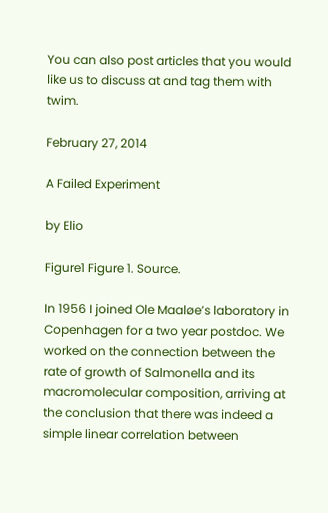You can also post articles that you would like us to discuss at and tag them with twim.

February 27, 2014

A Failed Experiment

by Elio

Figure1 Figure 1. Source.

In 1956 I joined Ole Maaløe’s laboratory in Copenhagen for a two year postdoc. We worked on the connection between the rate of growth of Salmonella and its macromolecular composition, arriving at the conclusion that there was indeed a simple linear correlation between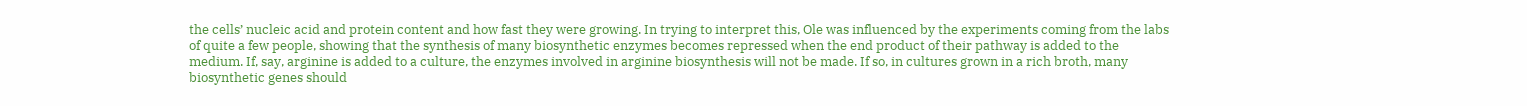the cells’ nucleic acid and protein content and how fast they were growing. In trying to interpret this, Ole was influenced by the experiments coming from the labs of quite a few people, showing that the synthesis of many biosynthetic enzymes becomes repressed when the end product of their pathway is added to the medium. If, say, arginine is added to a culture, the enzymes involved in arginine biosynthesis will not be made. If so, in cultures grown in a rich broth, many biosynthetic genes should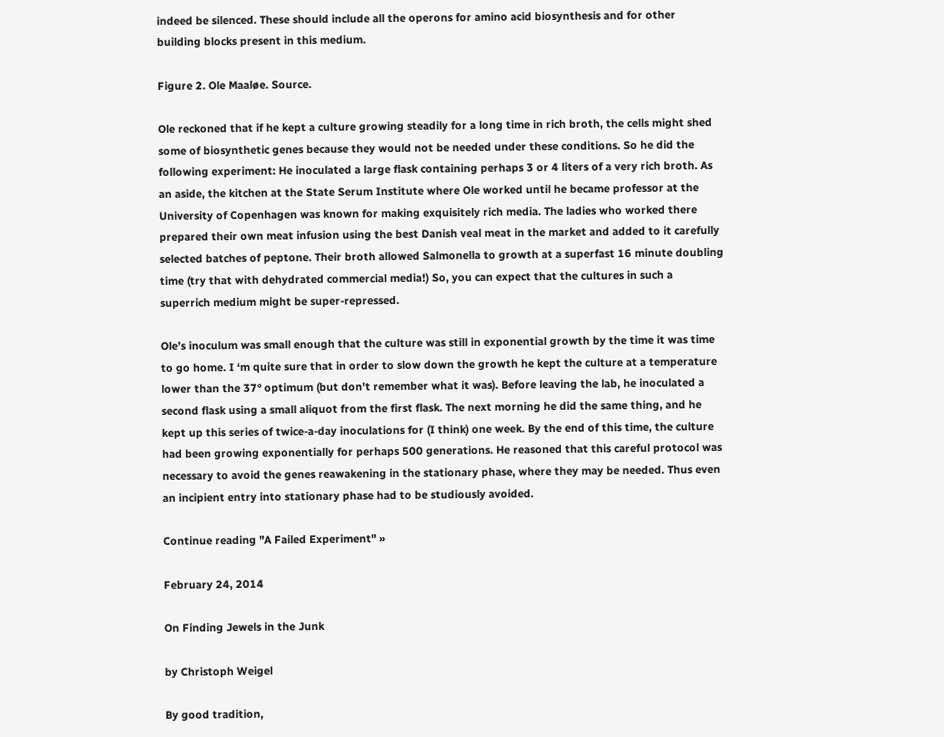indeed be silenced. These should include all the operons for amino acid biosynthesis and for other building blocks present in this medium.

Figure 2. Ole Maaløe. Source.

Ole reckoned that if he kept a culture growing steadily for a long time in rich broth, the cells might shed some of biosynthetic genes because they would not be needed under these conditions. So he did the following experiment: He inoculated a large flask containing perhaps 3 or 4 liters of a very rich broth. As an aside, the kitchen at the State Serum Institute where Ole worked until he became professor at the University of Copenhagen was known for making exquisitely rich media. The ladies who worked there prepared their own meat infusion using the best Danish veal meat in the market and added to it carefully selected batches of peptone. Their broth allowed Salmonella to growth at a superfast 16 minute doubling time (try that with dehydrated commercial media!) So, you can expect that the cultures in such a superrich medium might be super-repressed.

Ole’s inoculum was small enough that the culture was still in exponential growth by the time it was time to go home. I ‘m quite sure that in order to slow down the growth he kept the culture at a temperature lower than the 37° optimum (but don't remember what it was). Before leaving the lab, he inoculated a second flask using a small aliquot from the first flask. The next morning he did the same thing, and he kept up this series of twice-a-day inoculations for (I think) one week. By the end of this time, the culture had been growing exponentially for perhaps 500 generations. He reasoned that this careful protocol was necessary to avoid the genes reawakening in the stationary phase, where they may be needed. Thus even an incipient entry into stationary phase had to be studiously avoided.

Continue reading "A Failed Experiment" »

February 24, 2014

On Finding Jewels in the Junk

by Christoph Weigel

By good tradition,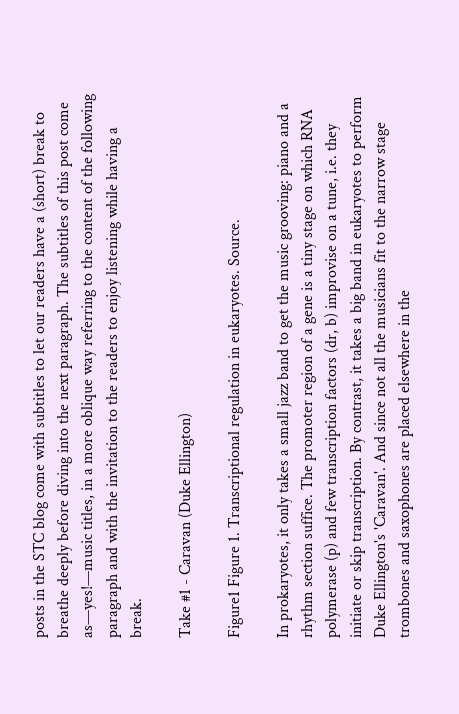posts in the STC blog come with subtitles to let our readers have a (short) break to breathe deeply before diving into the next paragraph. The subtitles of this post come as—yes!—music titles, in a more oblique way referring to the content of the following paragraph and with the invitation to the readers to enjoy listening while having a break.

Take #1 - Caravan (Duke Ellington)

Figure1 Figure 1. Transcriptional regulation in eukaryotes. Source.

In prokaryotes, it only takes a small jazz band to get the music grooving: piano and a rhythm section suffice. The promoter region of a gene is a tiny stage on which RNA polymerase (p) and few transcription factors (dr, b) improvise on a tune, i.e. they initiate or skip transcription. By contrast, it takes a big band in eukaryotes to perform Duke Ellington's 'Caravan'. And since not all the musicians fit to the narrow stage trombones and saxophones are placed elsewhere in the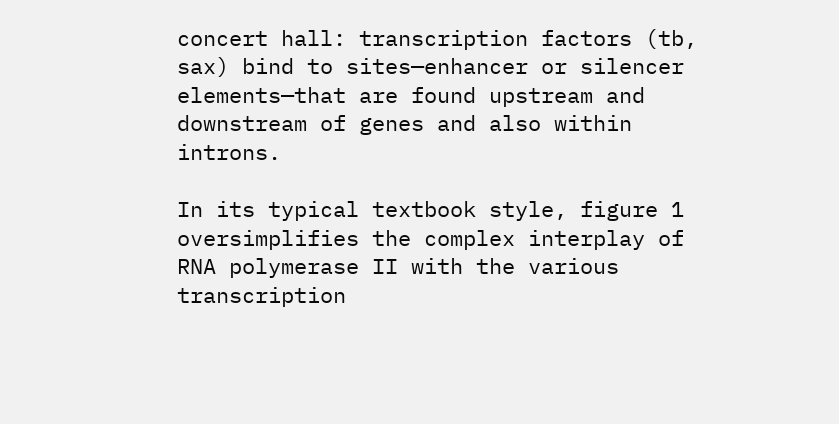concert hall: transcription factors (tb, sax) bind to sites—enhancer or silencer elements—that are found upstream and downstream of genes and also within introns.

In its typical textbook style, figure 1 oversimplifies the complex interplay of RNA polymerase II with the various transcription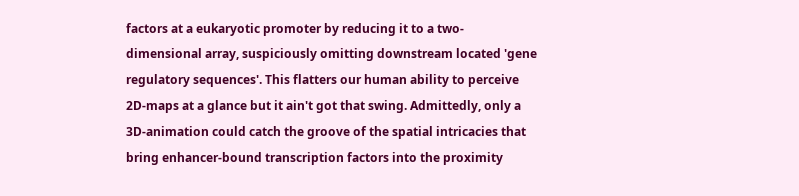factors at a eukaryotic promoter by reducing it to a two-dimensional array, suspiciously omitting downstream located 'gene regulatory sequences'. This flatters our human ability to perceive 2D-maps at a glance but it ain't got that swing. Admittedly, only a 3D-animation could catch the groove of the spatial intricacies that bring enhancer-bound transcription factors into the proximity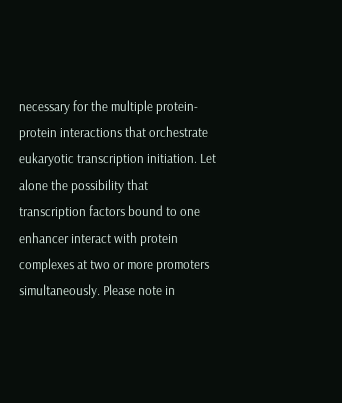necessary for the multiple protein-protein interactions that orchestrate eukaryotic transcription initiation. Let alone the possibility that transcription factors bound to one enhancer interact with protein complexes at two or more promoters simultaneously. Please note in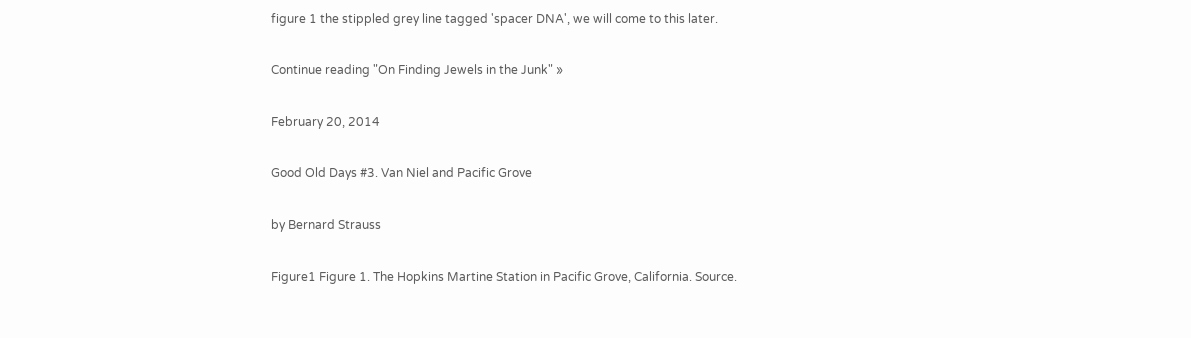figure 1 the stippled grey line tagged 'spacer DNA', we will come to this later.

Continue reading "On Finding Jewels in the Junk" »

February 20, 2014

Good Old Days #3. Van Niel and Pacific Grove

by Bernard Strauss

Figure1 Figure 1. The Hopkins Martine Station in Pacific Grove, California. Source.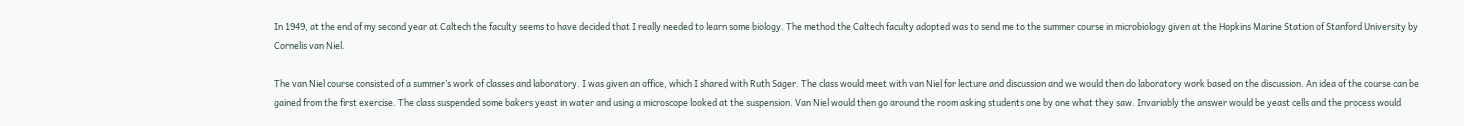In 1949, at the end of my second year at Caltech the faculty seems to have decided that I really needed to learn some biology. The method the Caltech faculty adopted was to send me to the summer course in microbiology given at the Hopkins Marine Station of Stanford University by Cornelis van Niel.

The van Niel course consisted of a summer’s work of classes and laboratory. I was given an office, which I shared with Ruth Sager. The class would meet with van Niel for lecture and discussion and we would then do laboratory work based on the discussion. An idea of the course can be gained from the first exercise. The class suspended some bakers yeast in water and using a microscope looked at the suspension. Van Niel would then go around the room asking students one by one what they saw. Invariably the answer would be yeast cells and the process would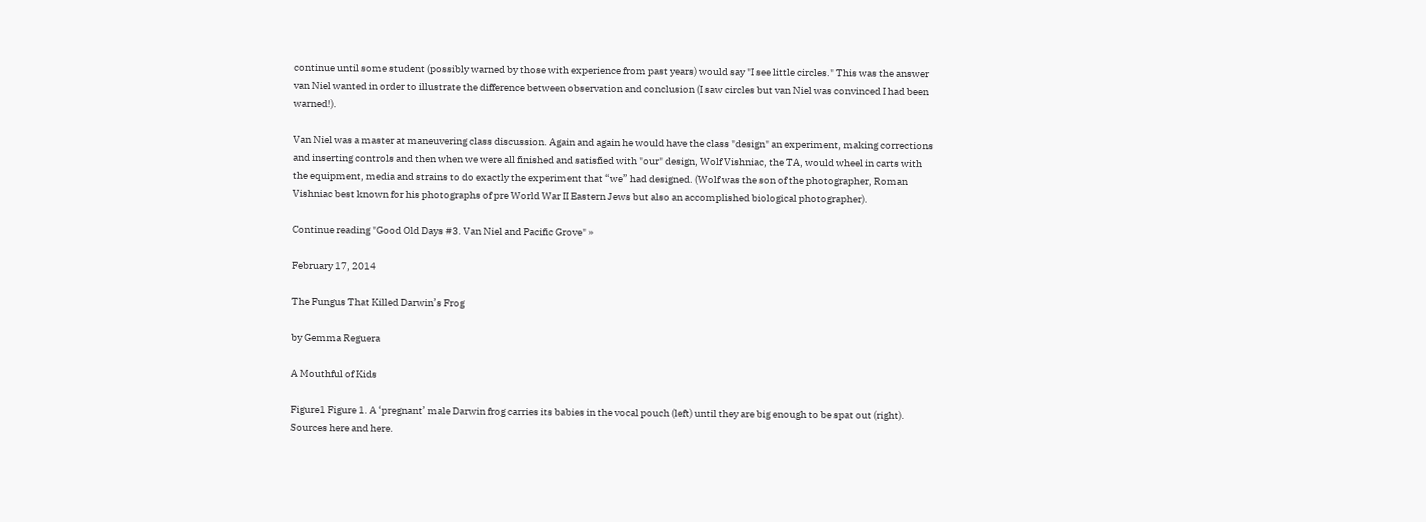continue until some student (possibly warned by those with experience from past years) would say "I see little circles." This was the answer van Niel wanted in order to illustrate the difference between observation and conclusion (I saw circles but van Niel was convinced I had been warned!).

Van Niel was a master at maneuvering class discussion. Again and again he would have the class "design" an experiment, making corrections and inserting controls and then when we were all finished and satisfied with "our" design, Wolf Vishniac, the TA, would wheel in carts with the equipment, media and strains to do exactly the experiment that “we” had designed. (Wolf was the son of the photographer, Roman Vishniac best known for his photographs of pre World War II Eastern Jews but also an accomplished biological photographer).

Continue reading "Good Old Days #3. Van Niel and Pacific Grove" »

February 17, 2014

The Fungus That Killed Darwin’s Frog

by Gemma Reguera

A Mouthful of Kids

Figure1 Figure 1. A ‘pregnant’ male Darwin frog carries its babies in the vocal pouch (left) until they are big enough to be spat out (right). Sources here and here.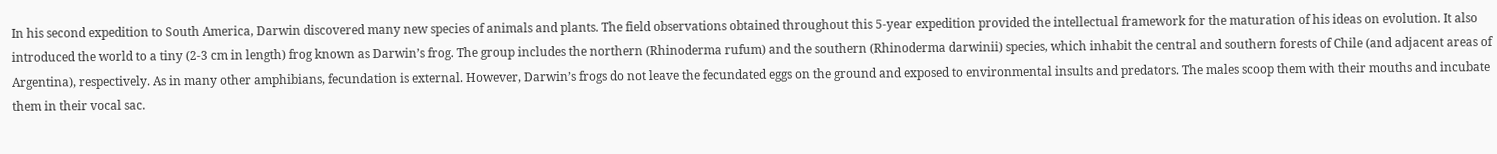In his second expedition to South America, Darwin discovered many new species of animals and plants. The field observations obtained throughout this 5-year expedition provided the intellectual framework for the maturation of his ideas on evolution. It also introduced the world to a tiny (2-3 cm in length) frog known as Darwin’s frog. The group includes the northern (Rhinoderma rufum) and the southern (Rhinoderma darwinii) species, which inhabit the central and southern forests of Chile (and adjacent areas of Argentina), respectively. As in many other amphibians, fecundation is external. However, Darwin’s frogs do not leave the fecundated eggs on the ground and exposed to environmental insults and predators. The males scoop them with their mouths and incubate them in their vocal sac.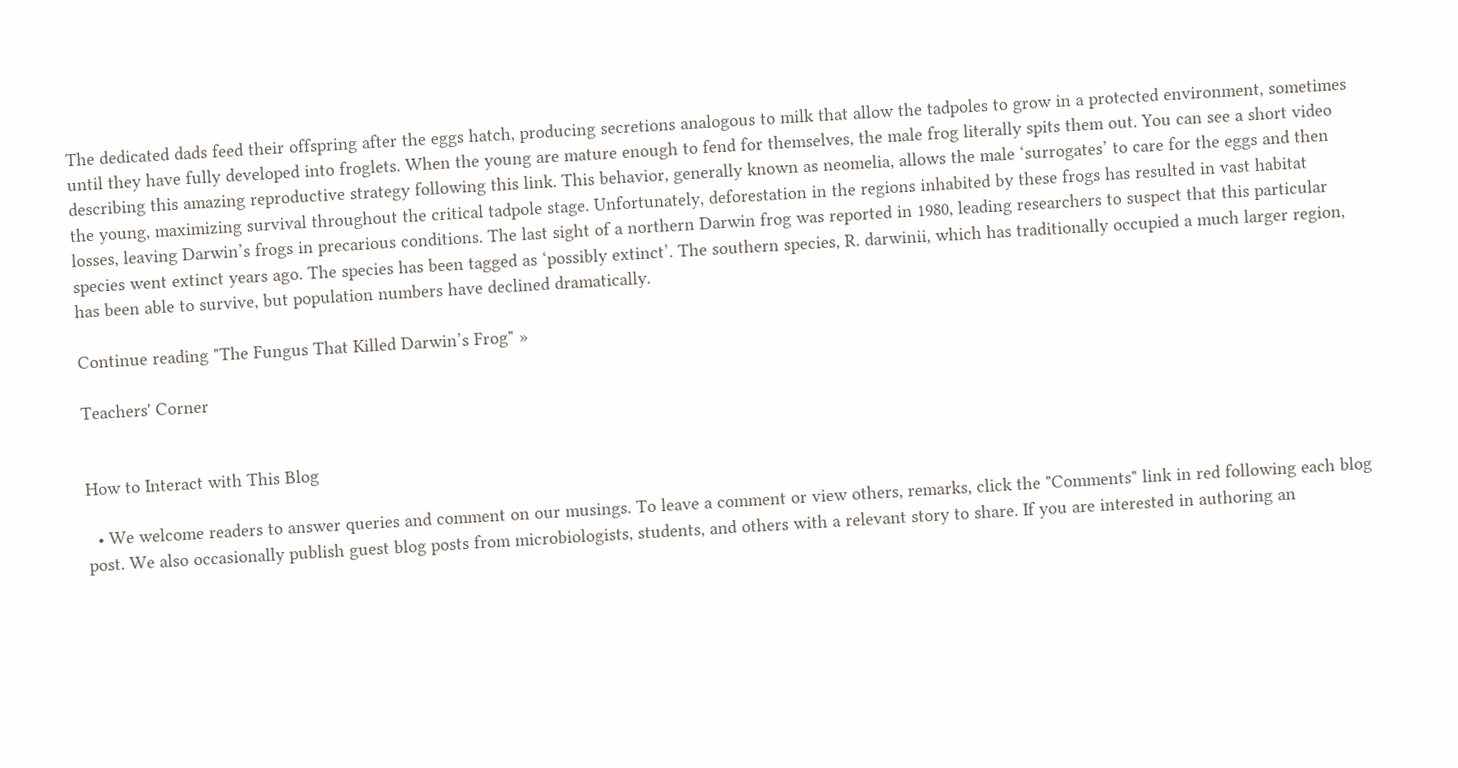The dedicated dads feed their offspring after the eggs hatch, producing secretions analogous to milk that allow the tadpoles to grow in a protected environment, sometimes until they have fully developed into froglets. When the young are mature enough to fend for themselves, the male frog literally spits them out. You can see a short video describing this amazing reproductive strategy following this link. This behavior, generally known as neomelia, allows the male ‘surrogates’ to care for the eggs and then the young, maximizing survival throughout the critical tadpole stage. Unfortunately, deforestation in the regions inhabited by these frogs has resulted in vast habitat losses, leaving Darwin’s frogs in precarious conditions. The last sight of a northern Darwin frog was reported in 1980, leading researchers to suspect that this particular species went extinct years ago. The species has been tagged as ‘possibly extinct’. The southern species, R. darwinii, which has traditionally occupied a much larger region, has been able to survive, but population numbers have declined dramatically.

Continue reading "The Fungus That Killed Darwin’s Frog" »

Teachers' Corner


How to Interact with This Blog

  • We welcome readers to answer queries and comment on our musings. To leave a comment or view others, remarks, click the "Comments" link in red following each blog post. We also occasionally publish guest blog posts from microbiologists, students, and others with a relevant story to share. If you are interested in authoring an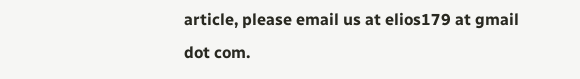article, please email us at elios179 at gmail dot com.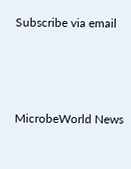Subscribe via email



MicrobeWorld News